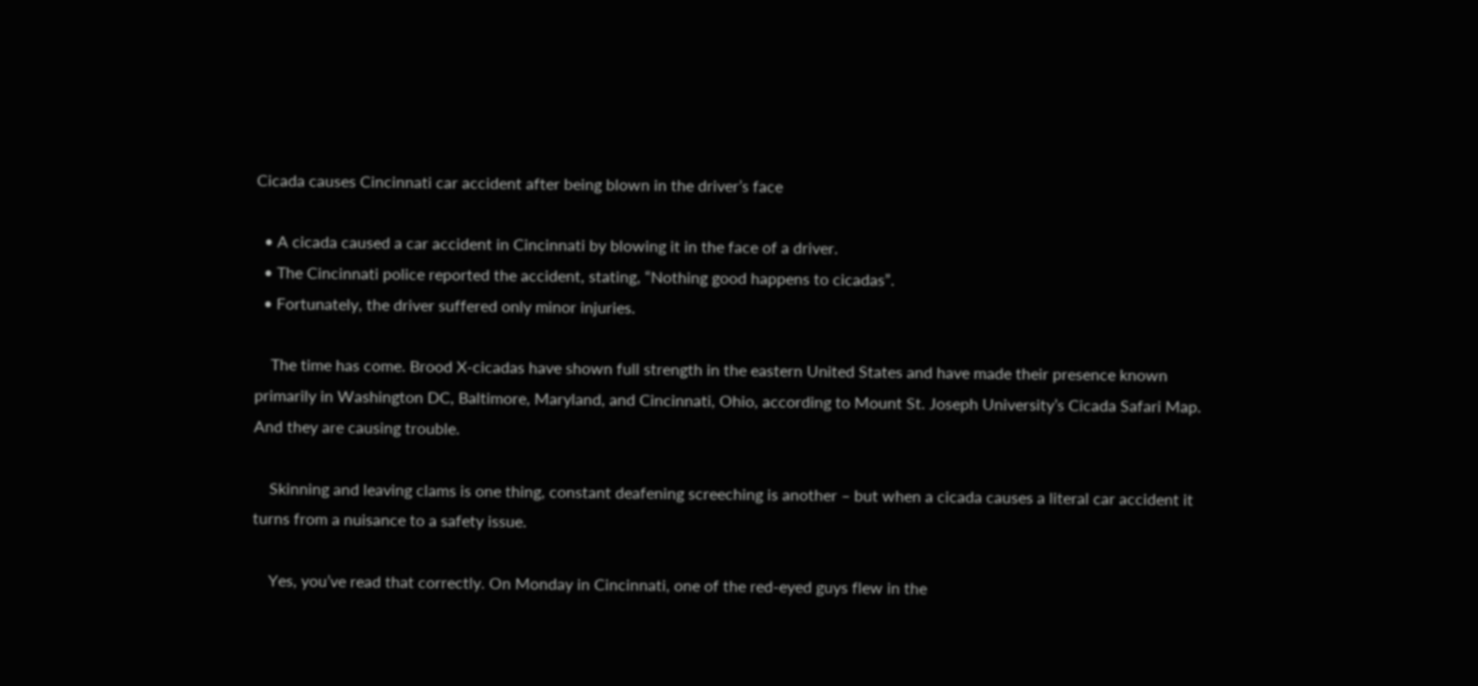Cicada causes Cincinnati car accident after being blown in the driver’s face

  • A cicada caused a car accident in Cincinnati by blowing it in the face of a driver.
  • The Cincinnati police reported the accident, stating, “Nothing good happens to cicadas”.
  • Fortunately, the driver suffered only minor injuries.

    The time has come. Brood X-cicadas have shown full strength in the eastern United States and have made their presence known primarily in Washington DC, Baltimore, Maryland, and Cincinnati, Ohio, according to Mount St. Joseph University’s Cicada Safari Map. And they are causing trouble.

    Skinning and leaving clams is one thing, constant deafening screeching is another – but when a cicada causes a literal car accident it turns from a nuisance to a safety issue.

    Yes, you’ve read that correctly. On Monday in Cincinnati, one of the red-eyed guys flew in the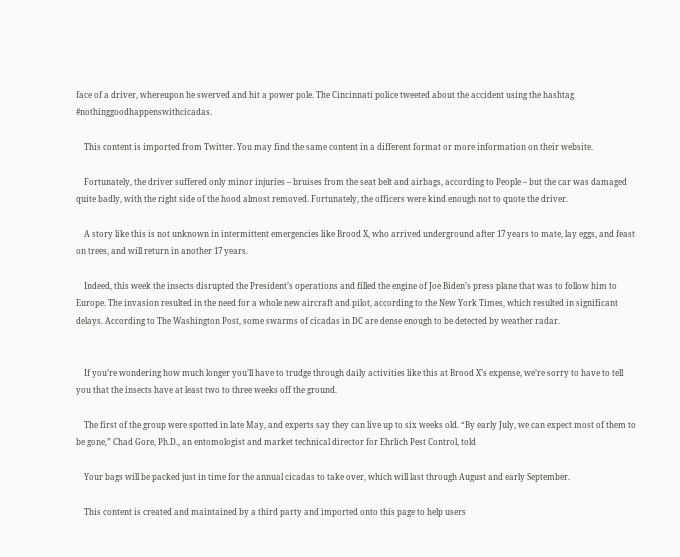face of a driver, whereupon he swerved and hit a power pole. The Cincinnati police tweeted about the accident using the hashtag #nothinggoodhappenswithcicadas.

    This content is imported from Twitter. You may find the same content in a different format or more information on their website.

    Fortunately, the driver suffered only minor injuries – bruises from the seat belt and airbags, according to People – but the car was damaged quite badly, with the right side of the hood almost removed. Fortunately, the officers were kind enough not to quote the driver.

    A story like this is not unknown in intermittent emergencies like Brood X, who arrived underground after 17 years to mate, lay eggs, and feast on trees, and will return in another 17 years.

    Indeed, this week the insects disrupted the President’s operations and filled the engine of Joe Biden’s press plane that was to follow him to Europe. The invasion resulted in the need for a whole new aircraft and pilot, according to the New York Times, which resulted in significant delays. According to The Washington Post, some swarms of cicadas in DC are dense enough to be detected by weather radar.


    If you’re wondering how much longer you’ll have to trudge through daily activities like this at Brood X’s expense, we’re sorry to have to tell you that the insects have at least two to three weeks off the ground.

    The first of the group were spotted in late May, and experts say they can live up to six weeks old. “By early July, we can expect most of them to be gone,” Chad Gore, Ph.D., an entomologist and market technical director for Ehrlich Pest Control, told

    Your bags will be packed just in time for the annual cicadas to take over, which will last through August and early September.

    This content is created and maintained by a third party and imported onto this page to help users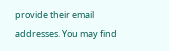provide their email addresses. You may find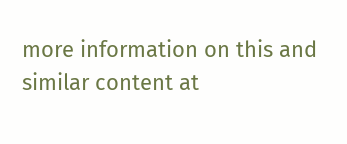more information on this and similar content at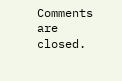Comments are closed.